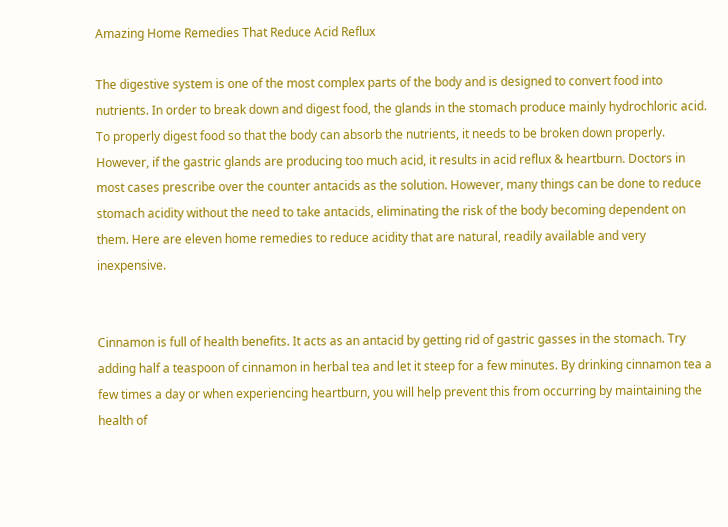Amazing Home Remedies That Reduce Acid Reflux

The digestive system is one of the most complex parts of the body and is designed to convert food into nutrients. In order to break down and digest food, the glands in the stomach produce mainly hydrochloric acid. To properly digest food so that the body can absorb the nutrients, it needs to be broken down properly. However, if the gastric glands are producing too much acid, it results in acid reflux & heartburn. Doctors in most cases prescribe over the counter antacids as the solution. However, many things can be done to reduce stomach acidity without the need to take antacids, eliminating the risk of the body becoming dependent on them. Here are eleven home remedies to reduce acidity that are natural, readily available and very inexpensive.


Cinnamon is full of health benefits. It acts as an antacid by getting rid of gastric gasses in the stomach. Try adding half a teaspoon of cinnamon in herbal tea and let it steep for a few minutes. By drinking cinnamon tea a few times a day or when experiencing heartburn, you will help prevent this from occurring by maintaining the health of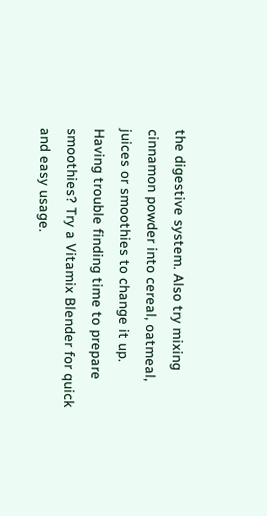the digestive system. Also try mixing cinnamon powder into cereal, oatmeal, juices or smoothies to change it up. Having trouble finding time to prepare smoothies? Try a Vitamix Blender for quick and easy usage.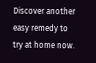Discover another easy remedy to try at home now.